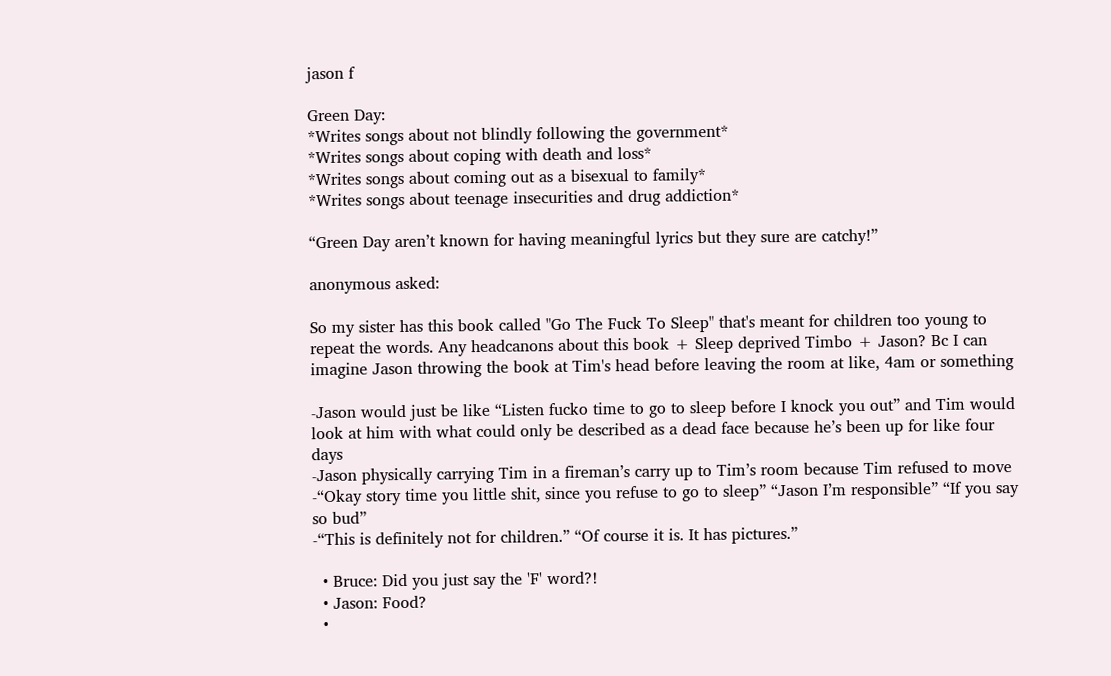jason f

Green Day:
*Writes songs about not blindly following the government*
*Writes songs about coping with death and loss*
*Writes songs about coming out as a bisexual to family*
*Writes songs about teenage insecurities and drug addiction*

“Green Day aren’t known for having meaningful lyrics but they sure are catchy!”

anonymous asked:

So my sister has this book called "Go The Fuck To Sleep" that's meant for children too young to repeat the words. Any headcanons about this book + Sleep deprived Timbo + Jason? Bc I can imagine Jason throwing the book at Tim's head before leaving the room at like, 4am or something

-Jason would just be like “Listen fucko time to go to sleep before I knock you out” and Tim would look at him with what could only be described as a dead face because he’s been up for like four days
-Jason physically carrying Tim in a fireman’s carry up to Tim’s room because Tim refused to move
-“Okay story time you little shit, since you refuse to go to sleep” “Jason I’m responsible” “If you say so bud”
-“This is definitely not for children.” “Of course it is. It has pictures.”

  • Bruce: Did you just say the 'F' word?!
  • Jason: Food?
  •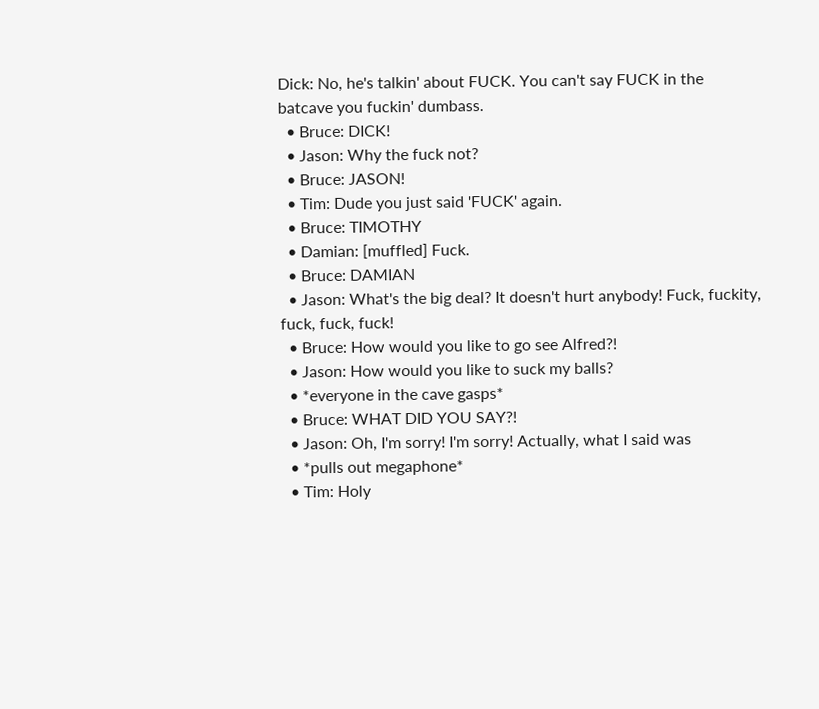Dick: No, he's talkin' about FUCK. You can't say FUCK in the batcave you fuckin' dumbass.
  • Bruce: DICK!
  • Jason: Why the fuck not?
  • Bruce: JASON!
  • Tim: Dude you just said 'FUCK' again.
  • Bruce: TIMOTHY
  • Damian: [muffled] Fuck.
  • Bruce: DAMIAN
  • Jason: What's the big deal? It doesn't hurt anybody! Fuck, fuckity, fuck, fuck, fuck!
  • Bruce: How would you like to go see Alfred?!
  • Jason: How would you like to suck my balls?
  • *everyone in the cave gasps*
  • Bruce: WHAT DID YOU SAY?!
  • Jason: Oh, I'm sorry! I'm sorry! Actually, what I said was
  • *pulls out megaphone*
  • Tim: Holy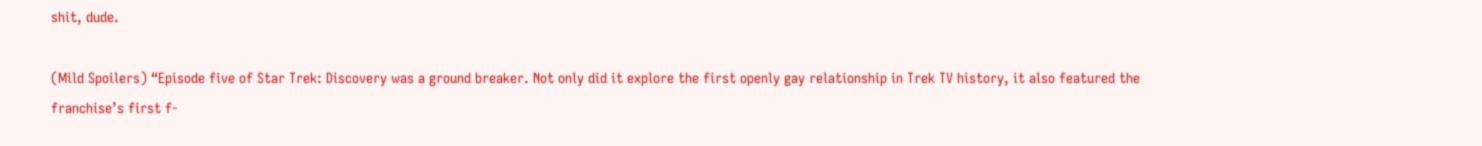shit, dude.

(Mild Spoilers) “Episode five of Star Trek: Discovery was a ground breaker. Not only did it explore the first openly gay relationship in Trek TV history, it also featured the franchise’s first f-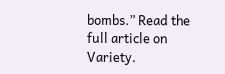bombs.” Read the full article on Variety.